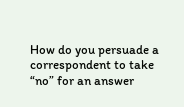How do you persuade a correspondent to take “no” for an answer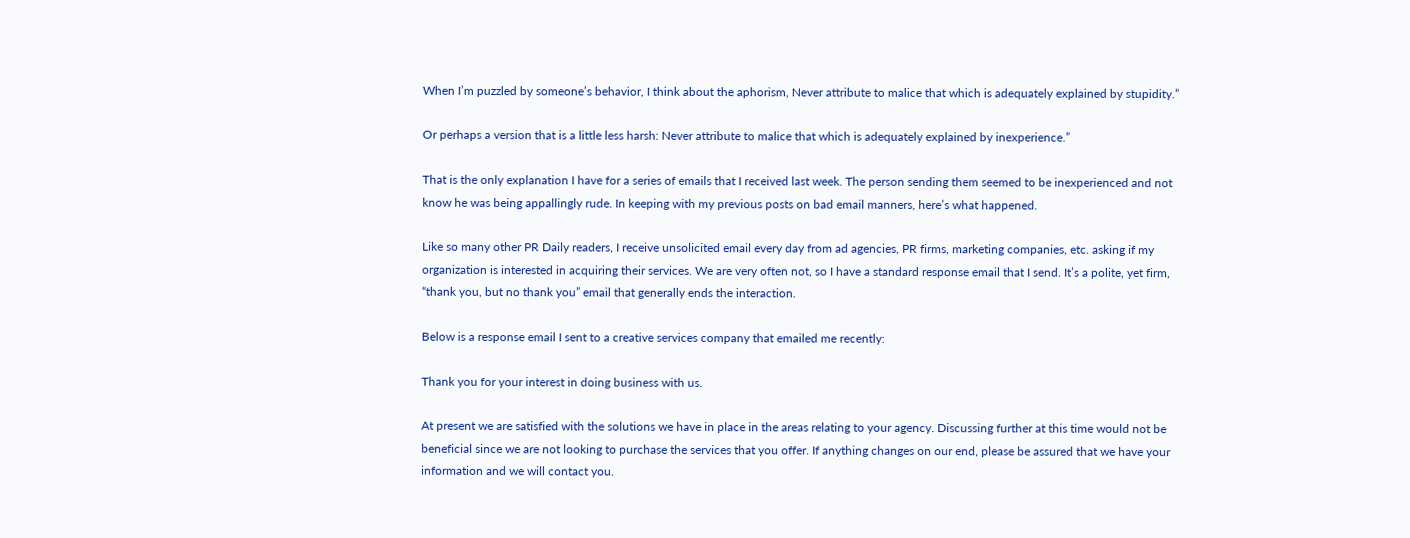When I’m puzzled by someone’s behavior, I think about the aphorism, Never attribute to malice that which is adequately explained by stupidity.”

Or perhaps a version that is a little less harsh: Never attribute to malice that which is adequately explained by inexperience.”

That is the only explanation I have for a series of emails that I received last week. The person sending them seemed to be inexperienced and not know he was being appallingly rude. In keeping with my previous posts on bad email manners, here’s what happened.

Like so many other PR Daily readers, I receive unsolicited email every day from ad agencies, PR firms, marketing companies, etc. asking if my organization is interested in acquiring their services. We are very often not, so I have a standard response email that I send. It’s a polite, yet firm, “thank you, but no thank you” email that generally ends the interaction.

Below is a response email I sent to a creative services company that emailed me recently:

Thank you for your interest in doing business with us.

At present we are satisfied with the solutions we have in place in the areas relating to your agency. Discussing further at this time would not be beneficial since we are not looking to purchase the services that you offer. If anything changes on our end, please be assured that we have your information and we will contact you.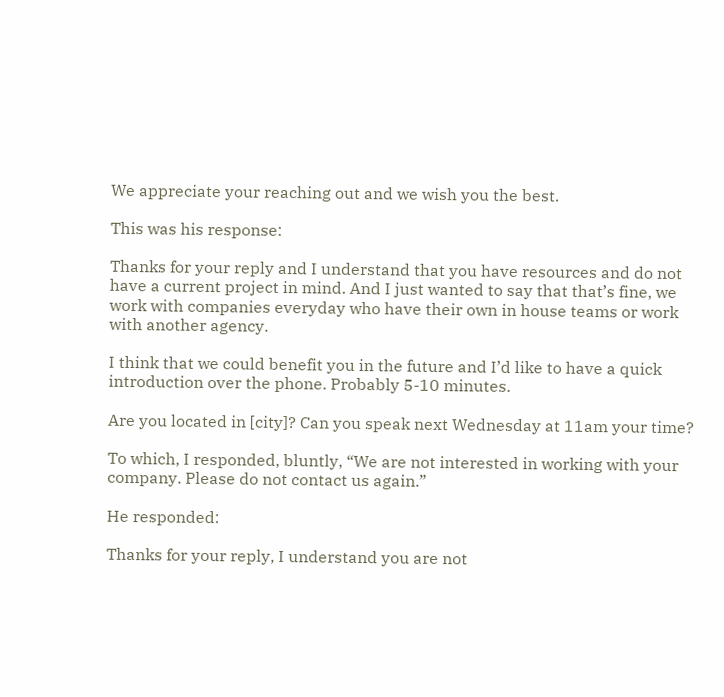We appreciate your reaching out and we wish you the best.

This was his response:

Thanks for your reply and I understand that you have resources and do not have a current project in mind. And I just wanted to say that that’s fine, we work with companies everyday who have their own in house teams or work with another agency.

I think that we could benefit you in the future and I’d like to have a quick introduction over the phone. Probably 5-10 minutes.

Are you located in [city]? Can you speak next Wednesday at 11am your time?

To which, I responded, bluntly, “We are not interested in working with your company. Please do not contact us again.”

He responded:

Thanks for your reply, I understand you are not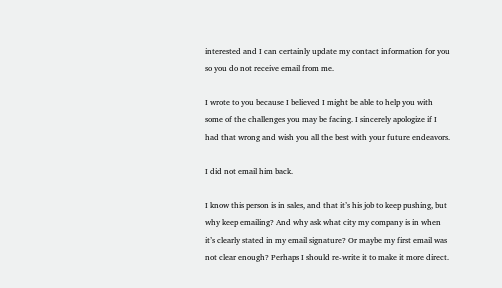interested and I can certainly update my contact information for you so you do not receive email from me.

I wrote to you because I believed I might be able to help you with some of the challenges you may be facing. I sincerely apologize if I had that wrong and wish you all the best with your future endeavors.

I did not email him back.

I know this person is in sales, and that it’s his job to keep pushing, but why keep emailing? And why ask what city my company is in when it’s clearly stated in my email signature? Or maybe my first email was not clear enough? Perhaps I should re-write it to make it more direct.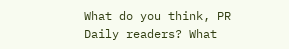What do you think, PR Daily readers? What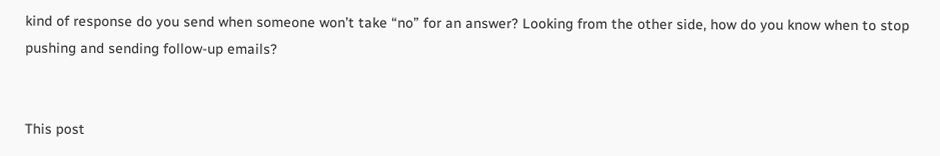kind of response do you send when someone won’t take “no” for an answer? Looking from the other side, how do you know when to stop pushing and sending follow-up emails?


This post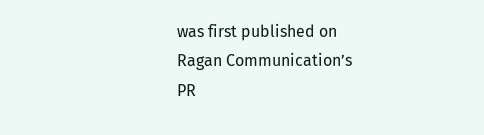was first published on Ragan Communication’s PR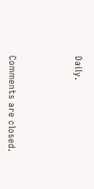Daily.





Comments are closed.